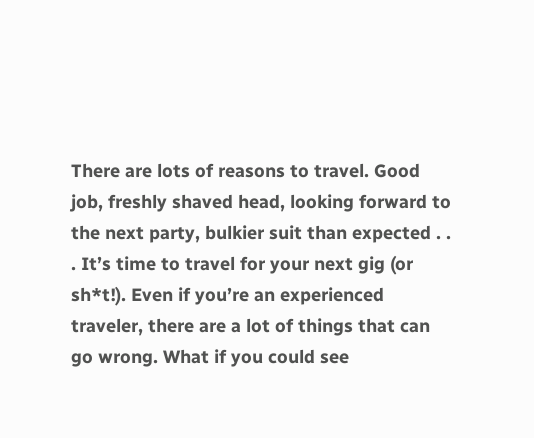There are lots of reasons to travel. Good job, freshly shaved head, looking forward to the next party, bulkier suit than expected . . . It’s time to travel for your next gig (or sh*t!). Even if you’re an experienced traveler, there are a lot of things that can go wrong. What if you could see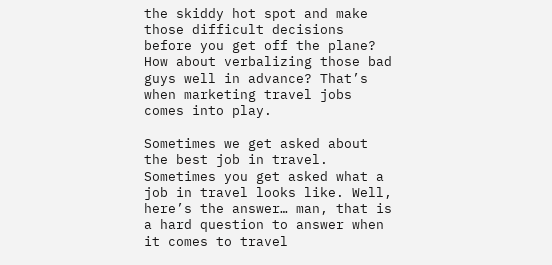the skiddy hot spot and make those difficult decisions before you get off the plane? How about verbalizing those bad guys well in advance? That’s when marketing travel jobs comes into play.

Sometimes we get asked about the best job in travel. Sometimes you get asked what a job in travel looks like. Well, here’s the answer… man, that is a hard question to answer when it comes to travel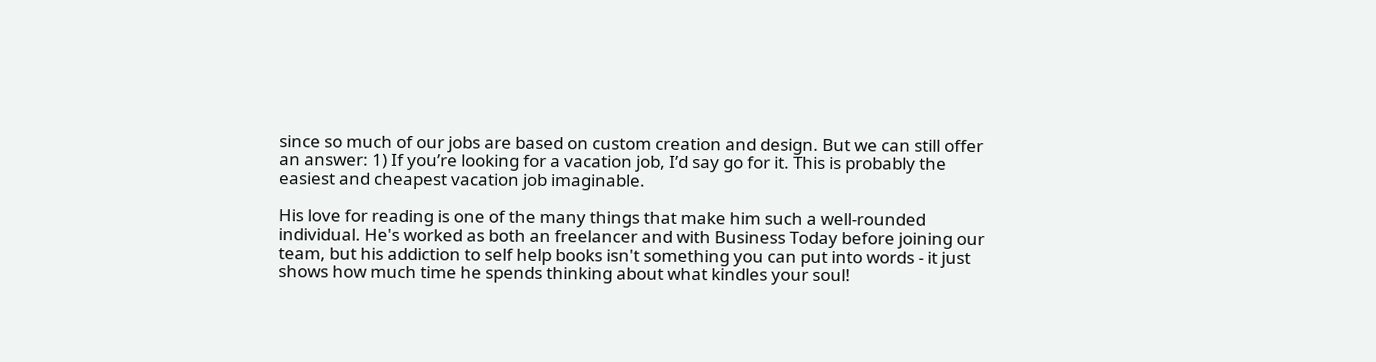since so much of our jobs are based on custom creation and design. But we can still offer an answer: 1) If you’re looking for a vacation job, I’d say go for it. This is probably the easiest and cheapest vacation job imaginable.

His love for reading is one of the many things that make him such a well-rounded individual. He's worked as both an freelancer and with Business Today before joining our team, but his addiction to self help books isn't something you can put into words - it just shows how much time he spends thinking about what kindles your soul!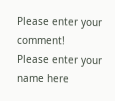Please enter your comment!
Please enter your name here